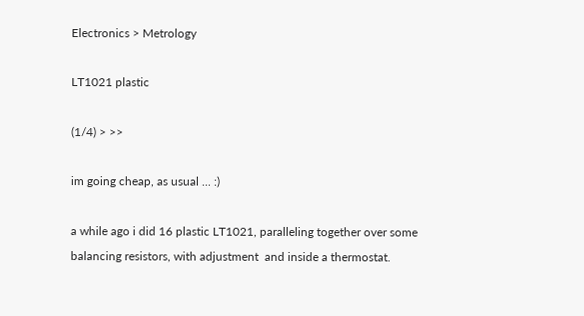Electronics > Metrology

LT1021 plastic

(1/4) > >>

im going cheap, as usual ... :)

a while ago i did 16 plastic LT1021, paralleling together over some balancing resistors, with adjustment  and inside a thermostat.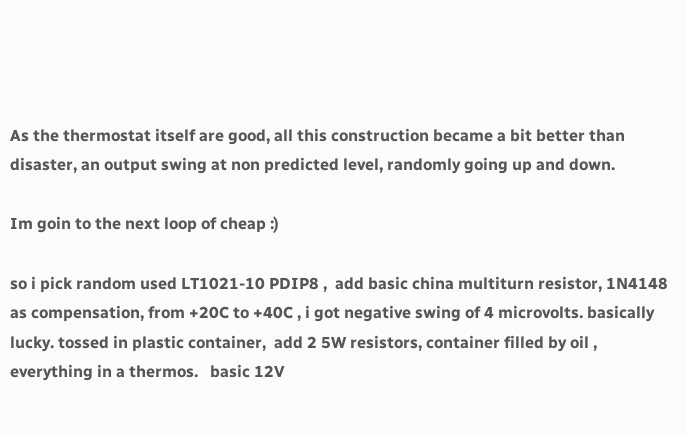As the thermostat itself are good, all this construction became a bit better than disaster, an output swing at non predicted level, randomly going up and down.

Im goin to the next loop of cheap :)

so i pick random used LT1021-10 PDIP8 ,  add basic china multiturn resistor, 1N4148 as compensation, from +20C to +40C , i got negative swing of 4 microvolts. basically lucky. tossed in plastic container,  add 2 5W resistors, container filled by oil ,  everything in a thermos.   basic 12V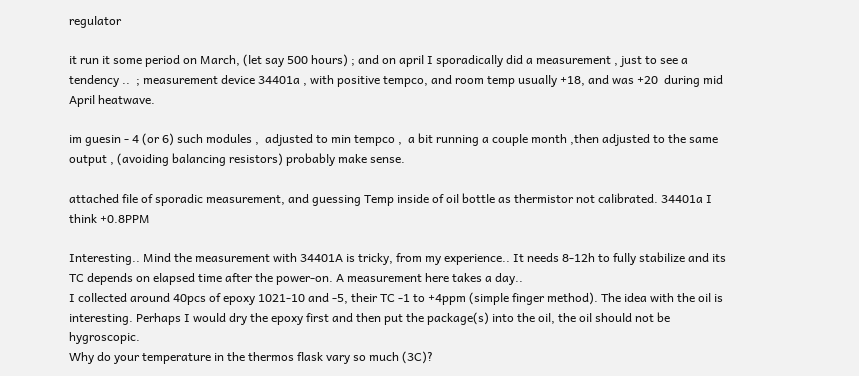regulator

it run it some period on March, (let say 500 hours) ; and on april I sporadically did a measurement , just to see a tendency ..  ; measurement device 34401a , with positive tempco, and room temp usually +18, and was +20  during mid April heatwave.

im guesin - 4 (or 6) such modules ,  adjusted to min tempco ,  a bit running a couple month ,then adjusted to the same output , (avoiding balancing resistors) probably make sense.

attached file of sporadic measurement, and guessing Temp inside of oil bottle as thermistor not calibrated. 34401a I think +0.8PPM

Interesting.. Mind the measurement with 34401A is tricky, from my experience.. It needs 8-12h to fully stabilize and its TC depends on elapsed time after the power-on. A measurement here takes a day..
I collected around 40pcs of epoxy 1021-10 and -5, their TC -1 to +4ppm (simple finger method). The idea with the oil is interesting. Perhaps I would dry the epoxy first and then put the package(s) into the oil, the oil should not be hygroscopic.
Why do your temperature in the thermos flask vary so much (3C)?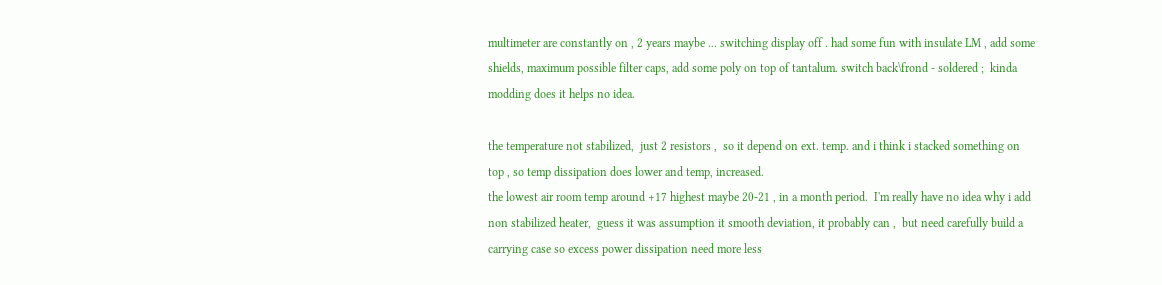multimeter are constantly on , 2 years maybe ... switching display off . had some fun with insulate LM , add some shields, maximum possible filter caps, add some poly on top of tantalum. switch back\frond - soldered ;  kinda modding does it helps no idea.

the temperature not stabilized,  just 2 resistors ,  so it depend on ext. temp. and i think i stacked something on top , so temp dissipation does lower and temp, increased.
the lowest air room temp around +17 highest maybe 20-21 , in a month period.  I'm really have no idea why i add non stabilized heater,  guess it was assumption it smooth deviation, it probably can ,  but need carefully build a carrying case so excess power dissipation need more less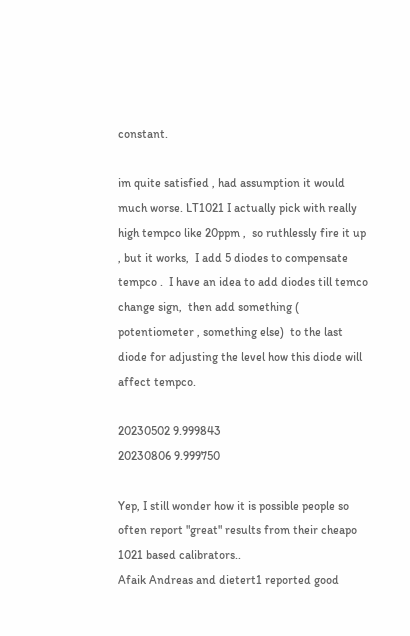constant.

im quite satisfied , had assumption it would much worse. LT1021 I actually pick with really high tempco like 20ppm ,  so ruthlessly fire it up , but it works,  I add 5 diodes to compensate tempco .  I have an idea to add diodes till temco change sign,  then add something ( potentiometer , something else)  to the last diode for adjusting the level how this diode will affect tempco.

20230502 9.999843
20230806 9.999750

Yep, I still wonder how it is possible people so often report "great" results from their cheapo 1021 based calibrators..
Afaik Andreas and dietert1 reported good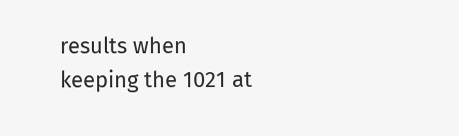results when keeping the 1021 at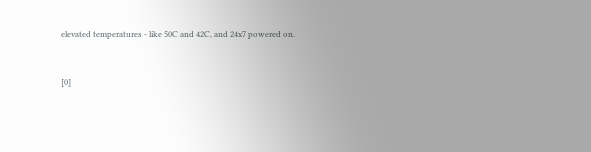elevated temperatures - like 50C and 42C, and 24x7 powered on.


[0]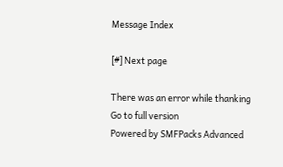Message Index

[#] Next page

There was an error while thanking
Go to full version
Powered by SMFPacks Advanced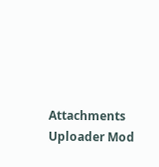Attachments Uploader Mod